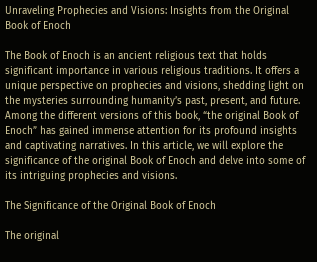Unraveling Prophecies and Visions: Insights from the Original Book of Enoch

The Book of Enoch is an ancient religious text that holds significant importance in various religious traditions. It offers a unique perspective on prophecies and visions, shedding light on the mysteries surrounding humanity’s past, present, and future. Among the different versions of this book, “the original Book of Enoch” has gained immense attention for its profound insights and captivating narratives. In this article, we will explore the significance of the original Book of Enoch and delve into some of its intriguing prophecies and visions.

The Significance of the Original Book of Enoch

The original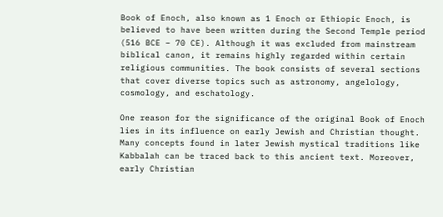Book of Enoch, also known as 1 Enoch or Ethiopic Enoch, is believed to have been written during the Second Temple period (516 BCE – 70 CE). Although it was excluded from mainstream biblical canon, it remains highly regarded within certain religious communities. The book consists of several sections that cover diverse topics such as astronomy, angelology, cosmology, and eschatology.

One reason for the significance of the original Book of Enoch lies in its influence on early Jewish and Christian thought. Many concepts found in later Jewish mystical traditions like Kabbalah can be traced back to this ancient text. Moreover, early Christian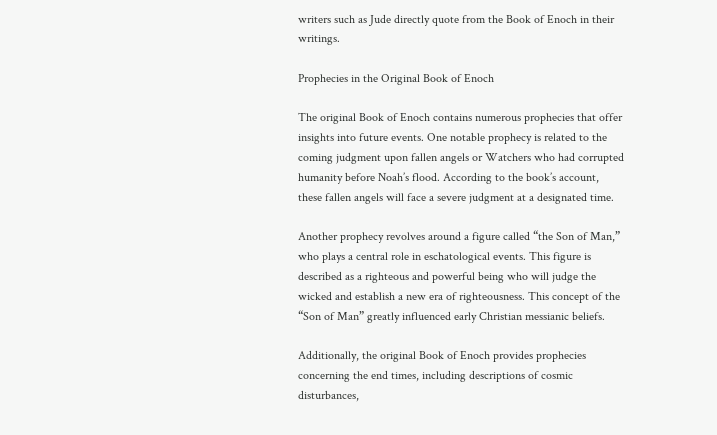writers such as Jude directly quote from the Book of Enoch in their writings.

Prophecies in the Original Book of Enoch

The original Book of Enoch contains numerous prophecies that offer insights into future events. One notable prophecy is related to the coming judgment upon fallen angels or Watchers who had corrupted humanity before Noah’s flood. According to the book’s account, these fallen angels will face a severe judgment at a designated time.

Another prophecy revolves around a figure called “the Son of Man,” who plays a central role in eschatological events. This figure is described as a righteous and powerful being who will judge the wicked and establish a new era of righteousness. This concept of the “Son of Man” greatly influenced early Christian messianic beliefs.

Additionally, the original Book of Enoch provides prophecies concerning the end times, including descriptions of cosmic disturbances,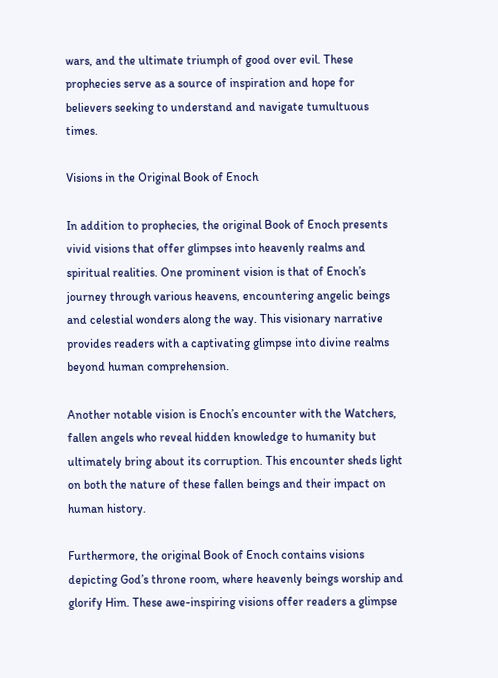wars, and the ultimate triumph of good over evil. These prophecies serve as a source of inspiration and hope for believers seeking to understand and navigate tumultuous times.

Visions in the Original Book of Enoch

In addition to prophecies, the original Book of Enoch presents vivid visions that offer glimpses into heavenly realms and spiritual realities. One prominent vision is that of Enoch’s journey through various heavens, encountering angelic beings and celestial wonders along the way. This visionary narrative provides readers with a captivating glimpse into divine realms beyond human comprehension.

Another notable vision is Enoch’s encounter with the Watchers, fallen angels who reveal hidden knowledge to humanity but ultimately bring about its corruption. This encounter sheds light on both the nature of these fallen beings and their impact on human history.

Furthermore, the original Book of Enoch contains visions depicting God’s throne room, where heavenly beings worship and glorify Him. These awe-inspiring visions offer readers a glimpse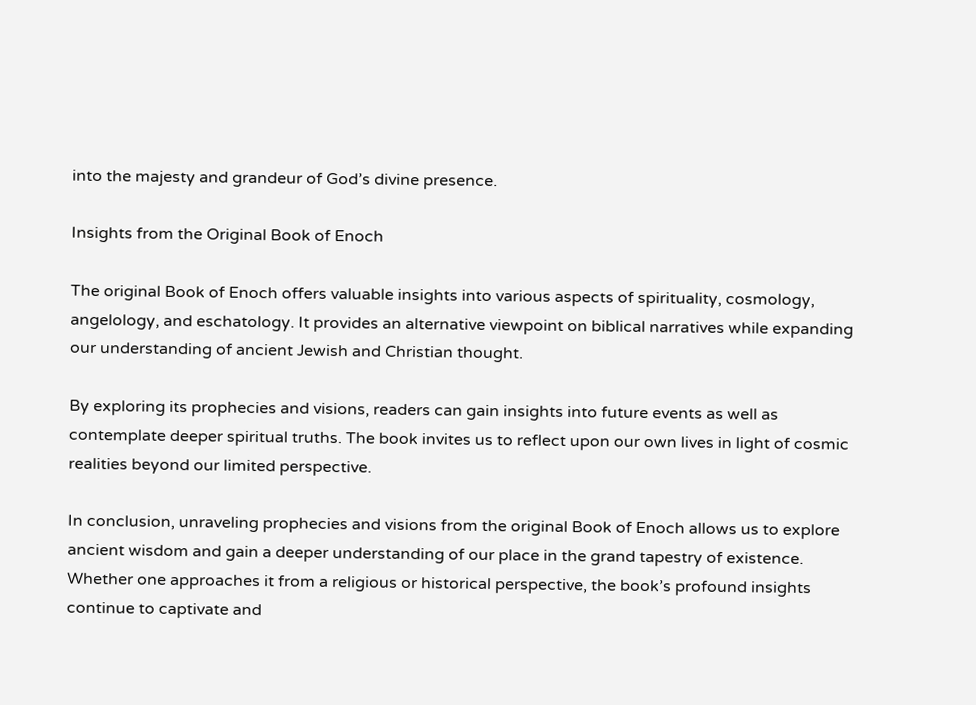into the majesty and grandeur of God’s divine presence.

Insights from the Original Book of Enoch

The original Book of Enoch offers valuable insights into various aspects of spirituality, cosmology, angelology, and eschatology. It provides an alternative viewpoint on biblical narratives while expanding our understanding of ancient Jewish and Christian thought.

By exploring its prophecies and visions, readers can gain insights into future events as well as contemplate deeper spiritual truths. The book invites us to reflect upon our own lives in light of cosmic realities beyond our limited perspective.

In conclusion, unraveling prophecies and visions from the original Book of Enoch allows us to explore ancient wisdom and gain a deeper understanding of our place in the grand tapestry of existence. Whether one approaches it from a religious or historical perspective, the book’s profound insights continue to captivate and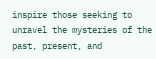inspire those seeking to unravel the mysteries of the past, present, and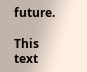future.

This text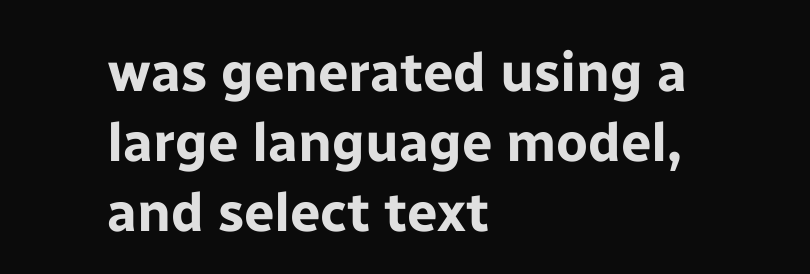was generated using a large language model, and select text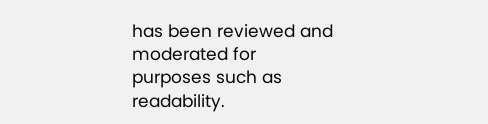has been reviewed and moderated for purposes such as readability.